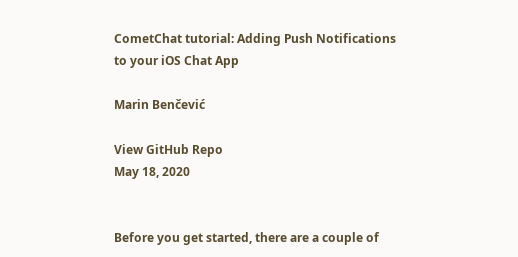CometChat tutorial: Adding Push Notifications to your iOS Chat App

Marin Benčević

View GitHub Repo
May 18, 2020


Before you get started, there are a couple of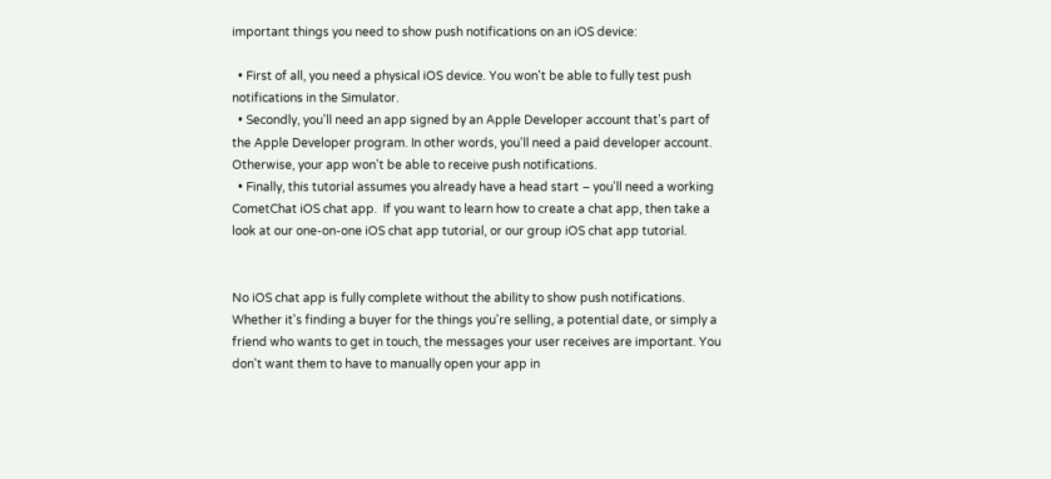important things you need to show push notifications on an iOS device:

  • First of all, you need a physical iOS device. You won't be able to fully test push notifications in the Simulator.
  • Secondly, you'll need an app signed by an Apple Developer account that's part of the Apple Developer program. In other words, you'll need a paid developer account. Otherwise, your app won't be able to receive push notifications.
  • Finally, this tutorial assumes you already have a head start – you'll need a working CometChat iOS chat app.  If you want to learn how to create a chat app, then take a look at our one-on-one iOS chat app tutorial, or our group iOS chat app tutorial.


No iOS chat app is fully complete without the ability to show push notifications. Whether it's finding a buyer for the things you're selling, a potential date, or simply a friend who wants to get in touch, the messages your user receives are important. You don't want them to have to manually open your app in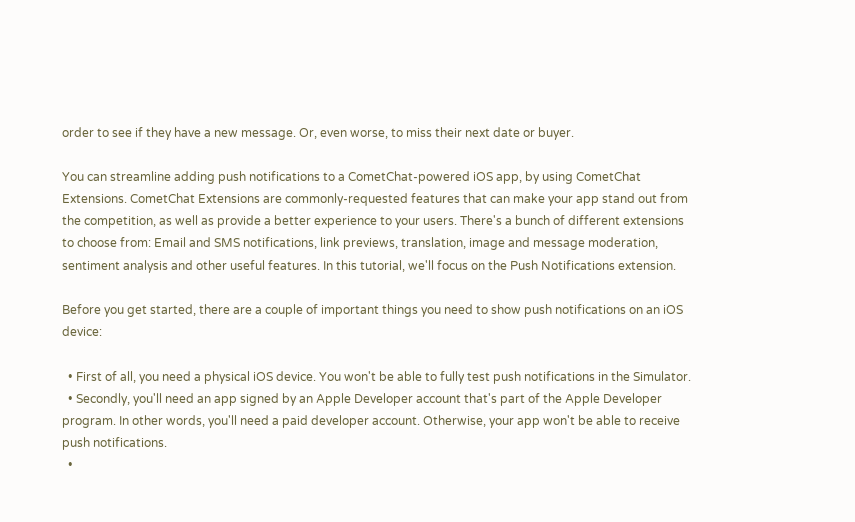order to see if they have a new message. Or, even worse, to miss their next date or buyer.

You can streamline adding push notifications to a CometChat-powered iOS app, by using CometChat Extensions. CometChat Extensions are commonly-requested features that can make your app stand out from the competition, as well as provide a better experience to your users. There's a bunch of different extensions to choose from: Email and SMS notifications, link previews, translation, image and message moderation, sentiment analysis and other useful features. In this tutorial, we'll focus on the Push Notifications extension.

Before you get started, there are a couple of important things you need to show push notifications on an iOS device:

  • First of all, you need a physical iOS device. You won't be able to fully test push notifications in the Simulator.
  • Secondly, you'll need an app signed by an Apple Developer account that's part of the Apple Developer program. In other words, you'll need a paid developer account. Otherwise, your app won't be able to receive push notifications.
  •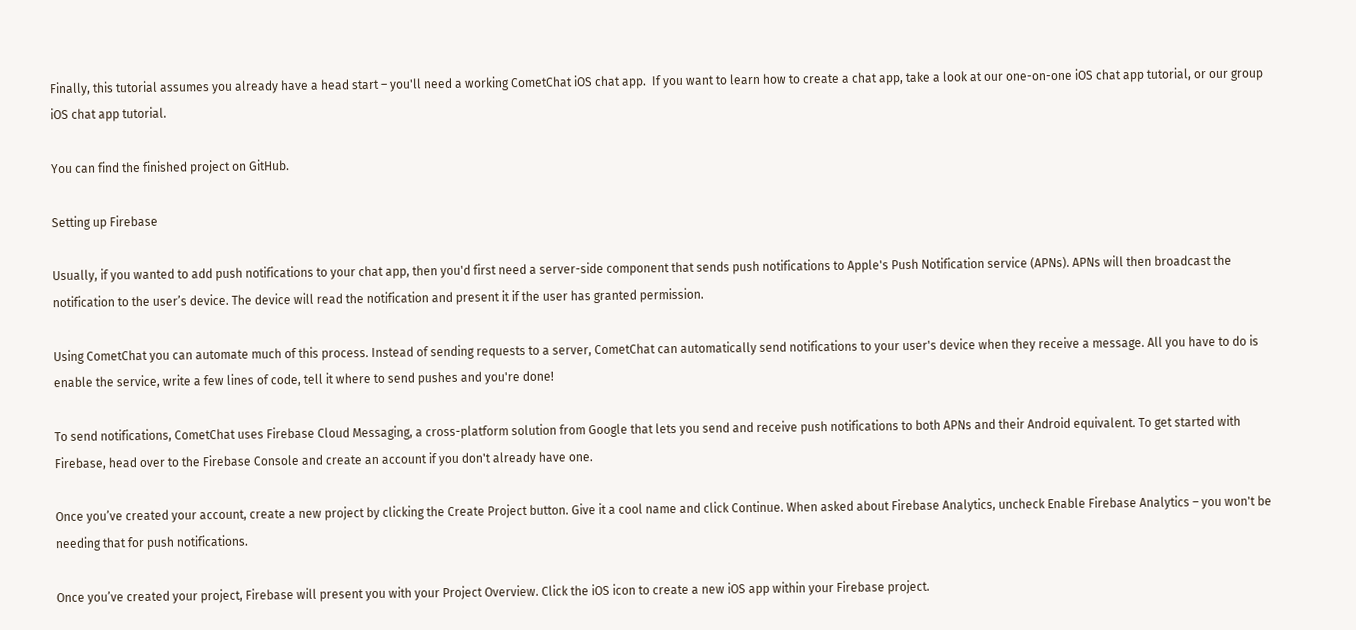Finally, this tutorial assumes you already have a head start – you'll need a working CometChat iOS chat app.  If you want to learn how to create a chat app, take a look at our one-on-one iOS chat app tutorial, or our group iOS chat app tutorial.

You can find the finished project on GitHub.

Setting up Firebase

Usually, if you wanted to add push notifications to your chat app, then you'd first need a server-side component that sends push notifications to Apple's Push Notification service (APNs). APNs will then broadcast the notification to the user’s device. The device will read the notification and present it if the user has granted permission.

Using CometChat you can automate much of this process. Instead of sending requests to a server, CometChat can automatically send notifications to your user's device when they receive a message. All you have to do is enable the service, write a few lines of code, tell it where to send pushes and you're done!

To send notifications, CometChat uses Firebase Cloud Messaging, a cross-platform solution from Google that lets you send and receive push notifications to both APNs and their Android equivalent. To get started with Firebase, head over to the Firebase Console and create an account if you don't already have one.

Once you’ve created your account, create a new project by clicking the Create Project button. Give it a cool name and click Continue. When asked about Firebase Analytics, uncheck Enable Firebase Analytics – you won't be needing that for push notifications.

Once you’ve created your project, Firebase will present you with your Project Overview. Click the iOS icon to create a new iOS app within your Firebase project.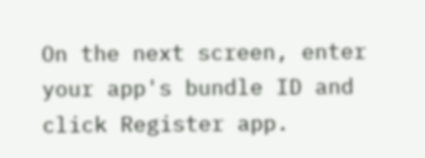On the next screen, enter your app's bundle ID and click Register app.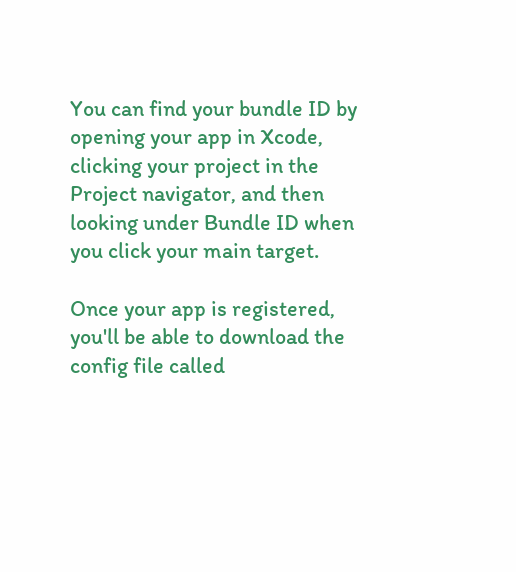You can find your bundle ID by opening your app in Xcode, clicking your project in the Project navigator, and then looking under Bundle ID when you click your main target.

Once your app is registered, you'll be able to download the config file called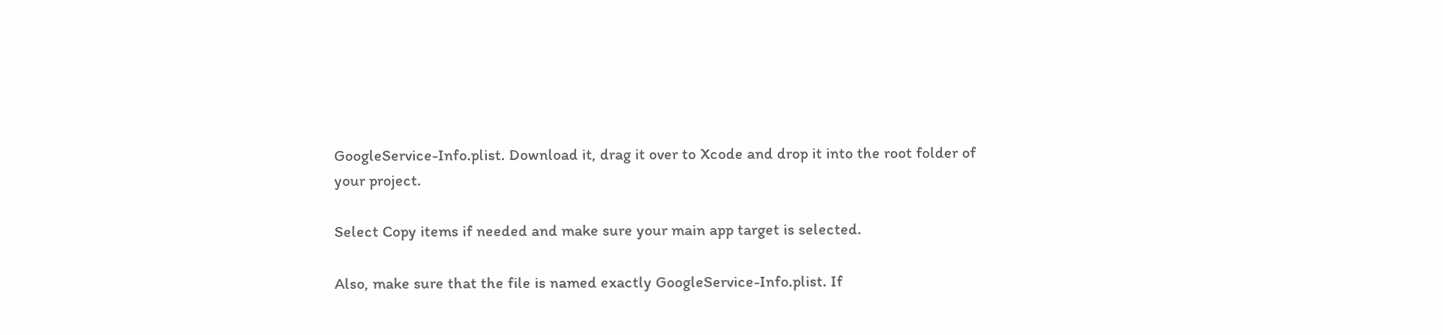GoogleService-Info.plist. Download it, drag it over to Xcode and drop it into the root folder of your project.

Select Copy items if needed and make sure your main app target is selected.

Also, make sure that the file is named exactly GoogleService-Info.plist. If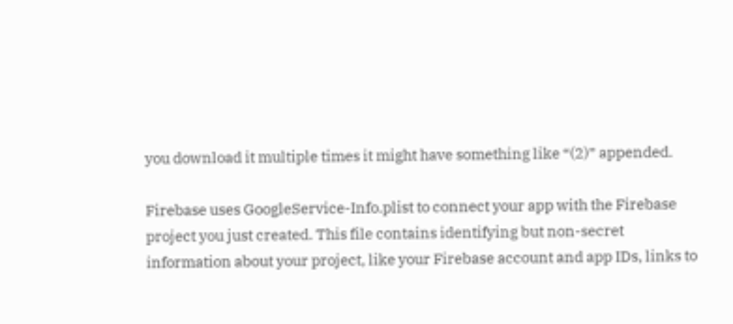you download it multiple times it might have something like “(2)” appended.

Firebase uses GoogleService-Info.plist to connect your app with the Firebase project you just created. This file contains identifying but non-secret information about your project, like your Firebase account and app IDs, links to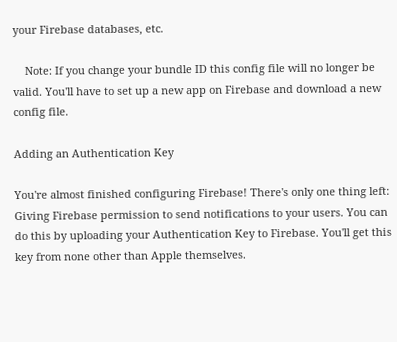your Firebase databases, etc.

    Note: If you change your bundle ID this config file will no longer be valid. You'll have to set up a new app on Firebase and download a new config file.

Adding an Authentication Key

You're almost finished configuring Firebase! There's only one thing left: Giving Firebase permission to send notifications to your users. You can do this by uploading your Authentication Key to Firebase. You'll get this key from none other than Apple themselves.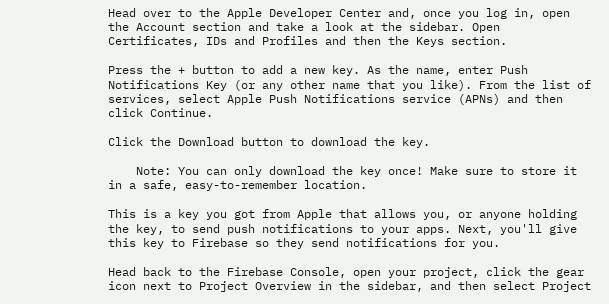Head over to the Apple Developer Center and, once you log in, open the Account section and take a look at the sidebar. Open Certificates, IDs and Profiles and then the Keys section.

Press the + button to add a new key. As the name, enter Push Notifications Key (or any other name that you like). From the list of services, select Apple Push Notifications service (APNs) and then click Continue.

Click the Download button to download the key.

    Note: You can only download the key once! Make sure to store it in a safe, easy-to-remember location.

This is a key you got from Apple that allows you, or anyone holding the key, to send push notifications to your apps. Next, you'll give this key to Firebase so they send notifications for you.

Head back to the Firebase Console, open your project, click the gear icon next to Project Overview in the sidebar, and then select Project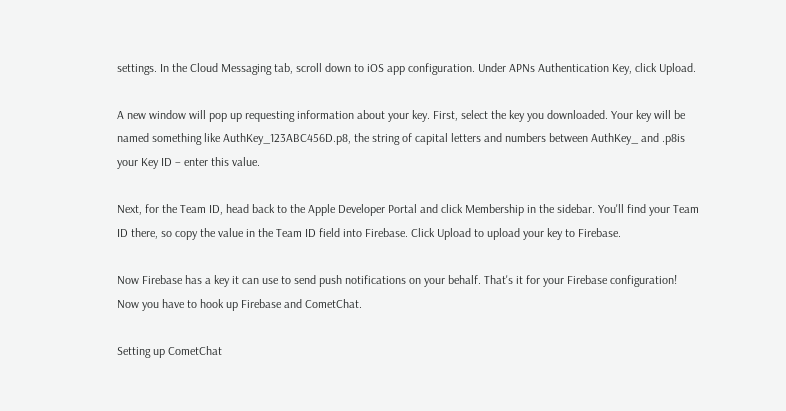settings. In the Cloud Messaging tab, scroll down to iOS app configuration. Under APNs Authentication Key, click Upload.

A new window will pop up requesting information about your key. First, select the key you downloaded. Your key will be named something like AuthKey_123ABC456D.p8, the string of capital letters and numbers between AuthKey_ and .p8is your Key ID – enter this value.

Next, for the Team ID, head back to the Apple Developer Portal and click Membership in the sidebar. You'll find your Team ID there, so copy the value in the Team ID field into Firebase. Click Upload to upload your key to Firebase.

Now Firebase has a key it can use to send push notifications on your behalf. That's it for your Firebase configuration! Now you have to hook up Firebase and CometChat.

Setting up CometChat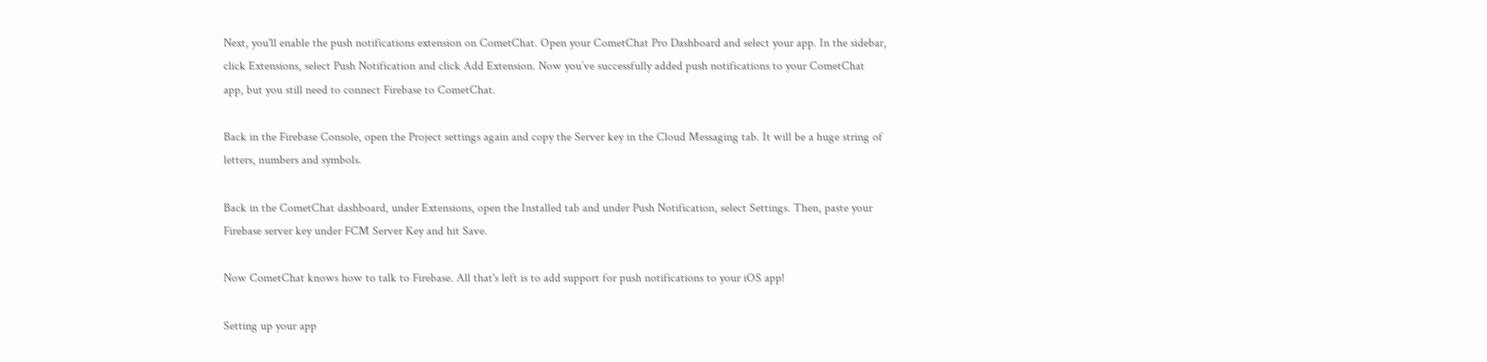Next, you'll enable the push notifications extension on CometChat. Open your CometChat Pro Dashboard and select your app. In the sidebar, click Extensions, select Push Notification and click Add Extension. Now you’ve successfully added push notifications to your CometChat app, but you still need to connect Firebase to CometChat.

Back in the Firebase Console, open the Project settings again and copy the Server key in the Cloud Messaging tab. It will be a huge string of letters, numbers and symbols.

Back in the CometChat dashboard, under Extensions, open the Installed tab and under Push Notification, select Settings. Then, paste your Firebase server key under FCM Server Key and hit Save.

Now CometChat knows how to talk to Firebase. All that's left is to add support for push notifications to your iOS app!

Setting up your app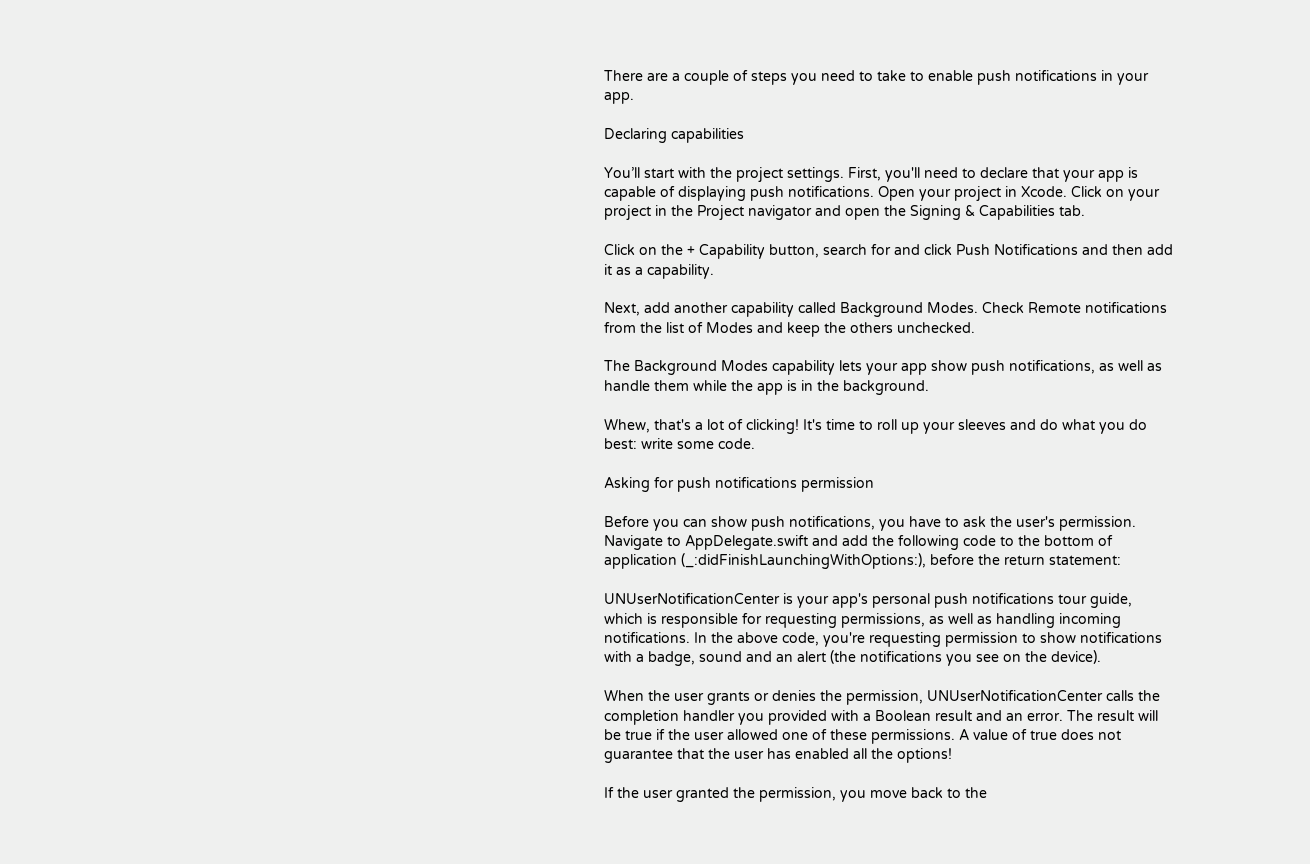There are a couple of steps you need to take to enable push notifications in your app.

Declaring capabilities

You’ll start with the project settings. First, you'll need to declare that your app is capable of displaying push notifications. Open your project in Xcode. Click on your project in the Project navigator and open the Signing & Capabilities tab.

Click on the + Capability button, search for and click Push Notifications and then add it as a capability.

Next, add another capability called Background Modes. Check Remote notifications from the list of Modes and keep the others unchecked.

The Background Modes capability lets your app show push notifications, as well as handle them while the app is in the background.

Whew, that's a lot of clicking! It's time to roll up your sleeves and do what you do best: write some code.

Asking for push notifications permission

Before you can show push notifications, you have to ask the user's permission. Navigate to AppDelegate.swift and add the following code to the bottom of application (_:didFinishLaunchingWithOptions:), before the return statement:

UNUserNotificationCenter is your app's personal push notifications tour guide, which is responsible for requesting permissions, as well as handling incoming notifications. In the above code, you're requesting permission to show notifications with a badge, sound and an alert (the notifications you see on the device).

When the user grants or denies the permission, UNUserNotificationCenter calls the completion handler you provided with a Boolean result and an error. The result will be true if the user allowed one of these permissions. A value of true does not guarantee that the user has enabled all the options!

If the user granted the permission, you move back to the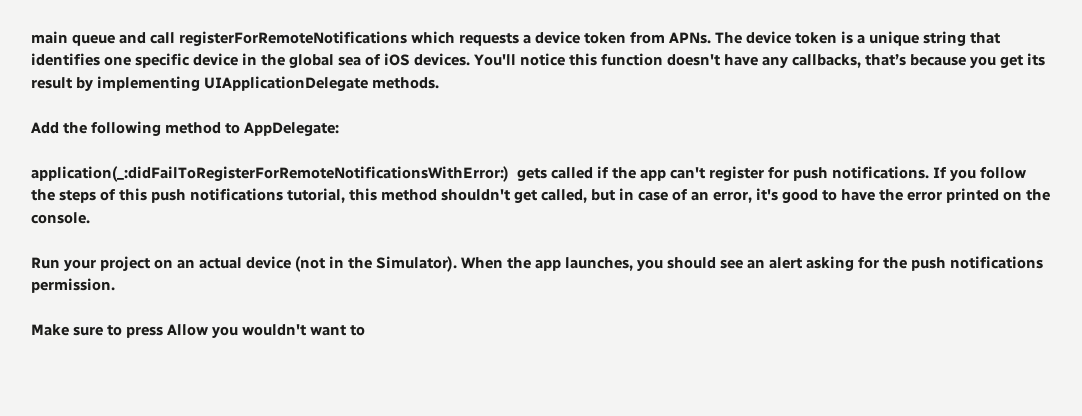main queue and call registerForRemoteNotifications which requests a device token from APNs. The device token is a unique string that identifies one specific device in the global sea of iOS devices. You'll notice this function doesn't have any callbacks, that’s because you get its result by implementing UIApplicationDelegate methods.

Add the following method to AppDelegate:

application(_:didFailToRegisterForRemoteNotificationsWithError:)  gets called if the app can't register for push notifications. If you follow the steps of this push notifications tutorial, this method shouldn't get called, but in case of an error, it's good to have the error printed on the console.

Run your project on an actual device (not in the Simulator). When the app launches, you should see an alert asking for the push notifications permission.

Make sure to press Allow you wouldn't want to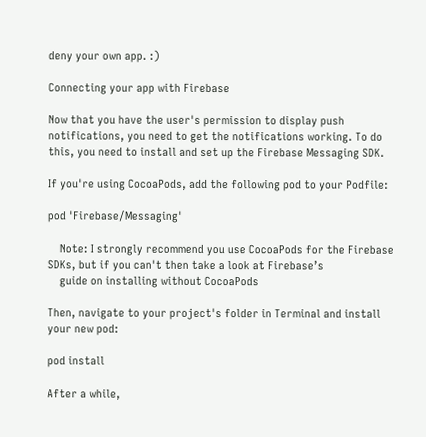deny your own app. :)

Connecting your app with Firebase

Now that you have the user's permission to display push notifications, you need to get the notifications working. To do this, you need to install and set up the Firebase Messaging SDK.

If you're using CocoaPods, add the following pod to your Podfile:

pod 'Firebase/Messaging'

    Note: I strongly recommend you use CocoaPods for the Firebase SDKs, but if you can't then take a look at Firebase’s
    guide on installing without CocoaPods

Then, navigate to your project's folder in Terminal and install your new pod:

pod install

After a while,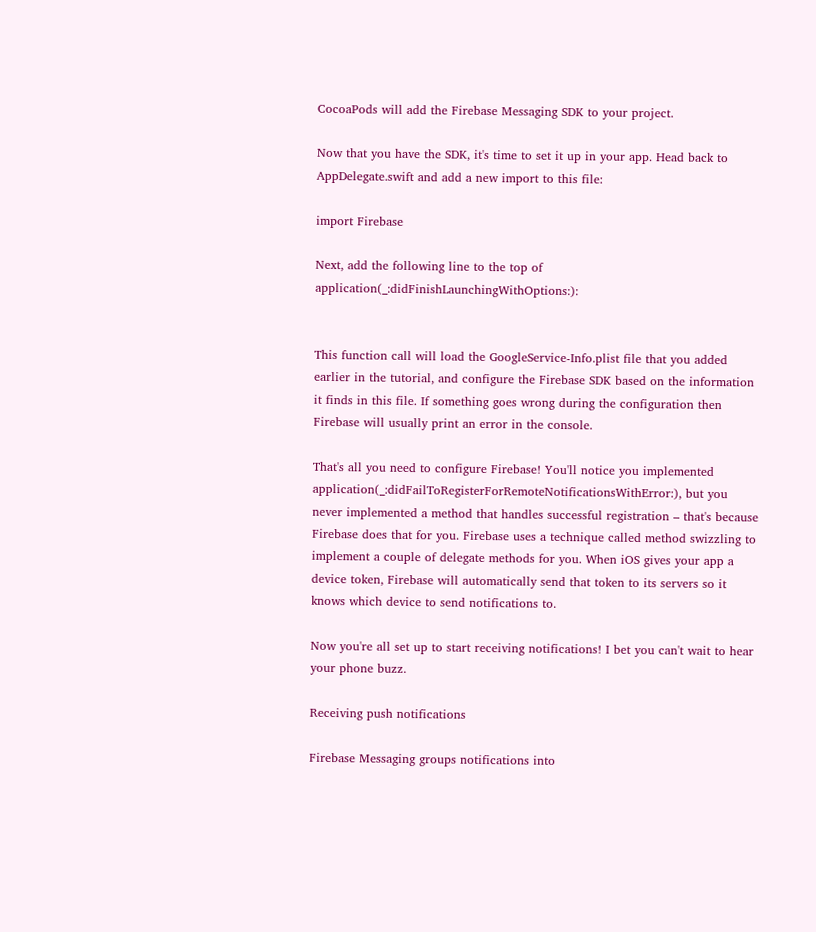CocoaPods will add the Firebase Messaging SDK to your project.

Now that you have the SDK, it's time to set it up in your app. Head back to AppDelegate.swift and add a new import to this file:

import Firebase

Next, add the following line to the top of application(_:didFinishLaunchingWithOptions:):


This function call will load the GoogleService-Info.plist file that you added earlier in the tutorial, and configure the Firebase SDK based on the information it finds in this file. If something goes wrong during the configuration then Firebase will usually print an error in the console.

That's all you need to configure Firebase! You'll notice you implemented application(_:didFailToRegisterForRemoteNotificationsWithError:), but you never implemented a method that handles successful registration – that's because Firebase does that for you. Firebase uses a technique called method swizzling to implement a couple of delegate methods for you. When iOS gives your app a device token, Firebase will automatically send that token to its servers so it knows which device to send notifications to.

Now you're all set up to start receiving notifications! I bet you can't wait to hear your phone buzz.

Receiving push notifications

Firebase Messaging groups notifications into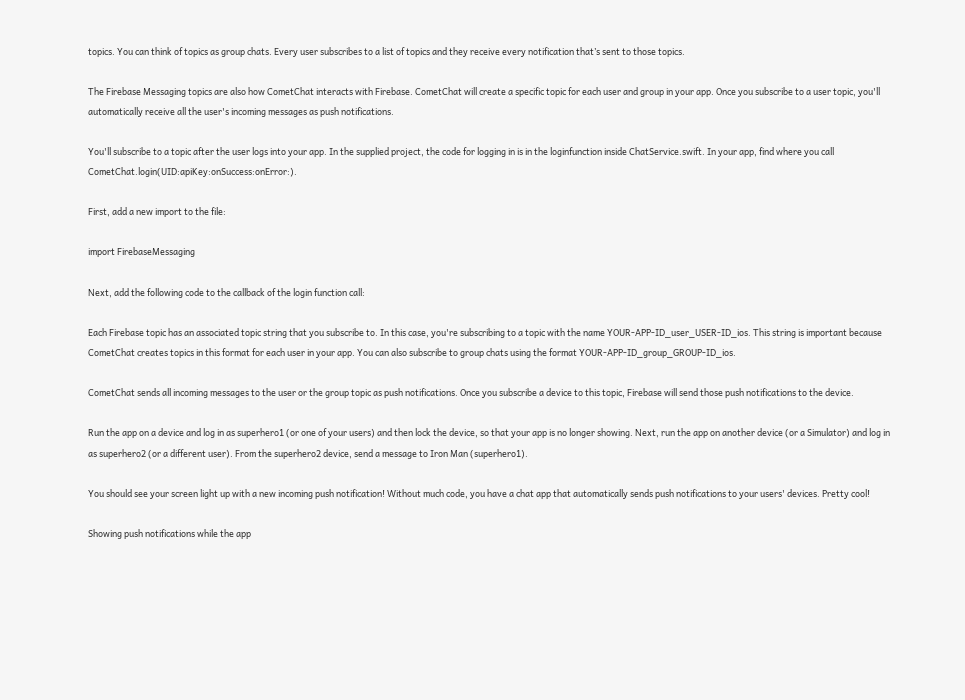topics. You can think of topics as group chats. Every user subscribes to a list of topics and they receive every notification that’s sent to those topics.

The Firebase Messaging topics are also how CometChat interacts with Firebase. CometChat will create a specific topic for each user and group in your app. Once you subscribe to a user topic, you'll automatically receive all the user's incoming messages as push notifications.

You'll subscribe to a topic after the user logs into your app. In the supplied project, the code for logging in is in the loginfunction inside ChatService.swift. In your app, find where you call CometChat.login(UID:apiKey:onSuccess:onError:).

First, add a new import to the file:

import FirebaseMessaging

Next, add the following code to the callback of the login function call:

Each Firebase topic has an associated topic string that you subscribe to. In this case, you're subscribing to a topic with the name YOUR-APP-ID_user_USER-ID_ios. This string is important because CometChat creates topics in this format for each user in your app. You can also subscribe to group chats using the format YOUR-APP-ID_group_GROUP-ID_ios.

CometChat sends all incoming messages to the user or the group topic as push notifications. Once you subscribe a device to this topic, Firebase will send those push notifications to the device.

Run the app on a device and log in as superhero1 (or one of your users) and then lock the device, so that your app is no longer showing. Next, run the app on another device (or a Simulator) and log in as superhero2 (or a different user). From the superhero2 device, send a message to Iron Man (superhero1).

You should see your screen light up with a new incoming push notification! Without much code, you have a chat app that automatically sends push notifications to your users' devices. Pretty cool!

Showing push notifications while the app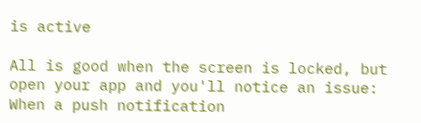is active

All is good when the screen is locked, but open your app and you'll notice an issue: When a push notification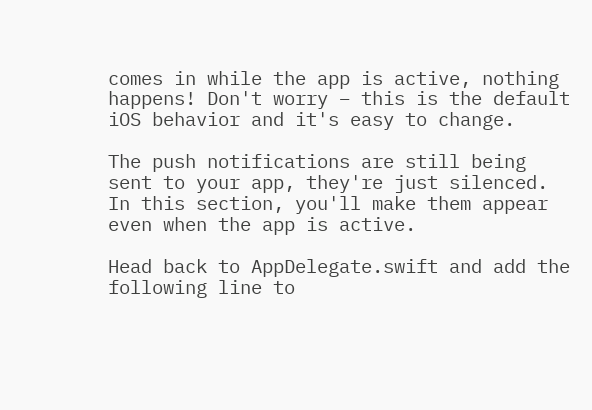comes in while the app is active, nothing happens! Don't worry – this is the default iOS behavior and it's easy to change.

The push notifications are still being sent to your app, they're just silenced. In this section, you'll make them appear even when the app is active.

Head back to AppDelegate.swift and add the following line to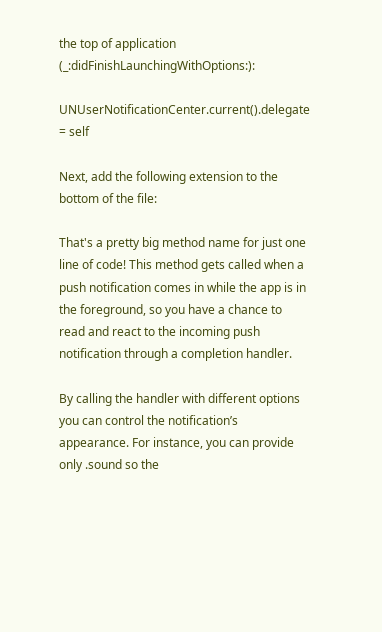the top of application (_:didFinishLaunchingWithOptions:):

UNUserNotificationCenter.current().delegate = self

Next, add the following extension to the bottom of the file:

That's a pretty big method name for just one line of code! This method gets called when a push notification comes in while the app is in the foreground, so you have a chance to read and react to the incoming push notification through a completion handler.

By calling the handler with different options you can control the notification’s appearance. For instance, you can provide only .sound so the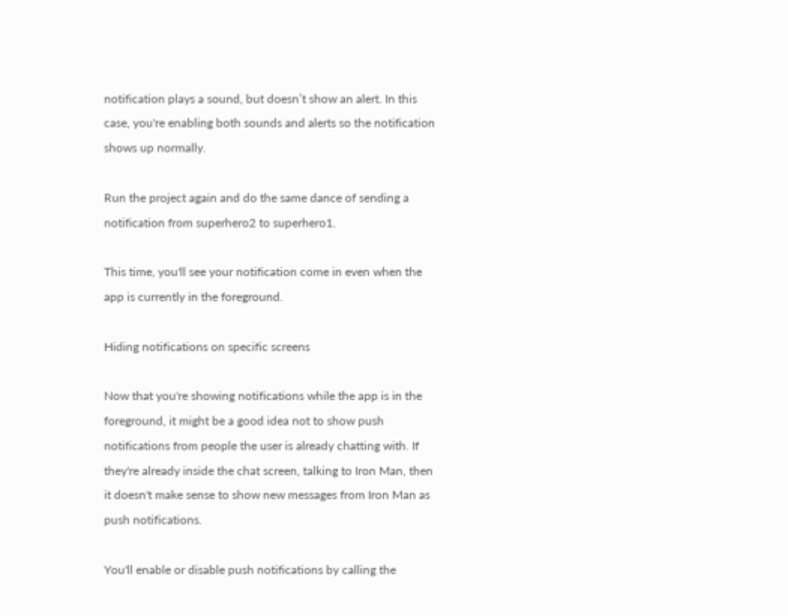notification plays a sound, but doesn’t show an alert. In this case, you're enabling both sounds and alerts so the notification shows up normally.

Run the project again and do the same dance of sending a notification from superhero2 to superhero1.

This time, you'll see your notification come in even when the app is currently in the foreground.

Hiding notifications on specific screens

Now that you're showing notifications while the app is in the foreground, it might be a good idea not to show push notifications from people the user is already chatting with. If they're already inside the chat screen, talking to Iron Man, then it doesn't make sense to show new messages from Iron Man as push notifications.

You'll enable or disable push notifications by calling the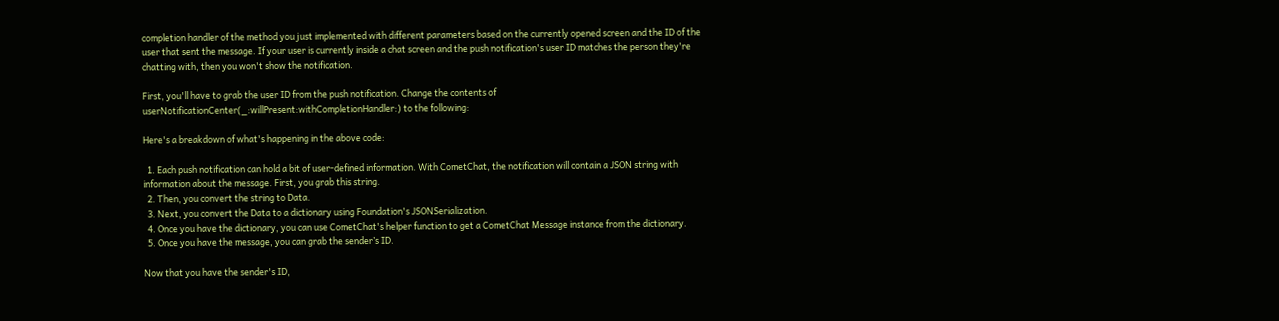completion handler of the method you just implemented with different parameters based on the currently opened screen and the ID of the user that sent the message. If your user is currently inside a chat screen and the push notification's user ID matches the person they're chatting with, then you won't show the notification.

First, you'll have to grab the user ID from the push notification. Change the contents of  userNotificationCenter(_:willPresent:withCompletionHandler:) to the following:

Here's a breakdown of what's happening in the above code:

  1. Each push notification can hold a bit of user-defined information. With CometChat, the notification will contain a JSON string with information about the message. First, you grab this string.
  2. Then, you convert the string to Data.
  3. Next, you convert the Data to a dictionary using Foundation's JSONSerialization.
  4. Once you have the dictionary, you can use CometChat's helper function to get a CometChat Message instance from the dictionary.
  5. Once you have the message, you can grab the sender’s ID.

Now that you have the sender's ID,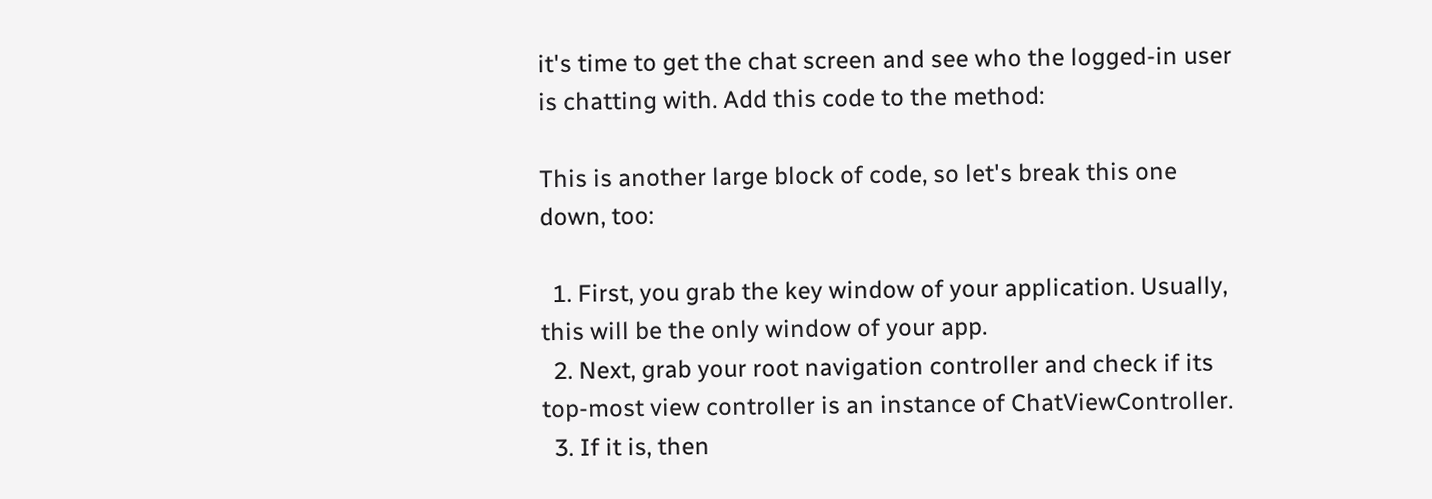it's time to get the chat screen and see who the logged-in user is chatting with. Add this code to the method:

This is another large block of code, so let's break this one down, too:

  1. First, you grab the key window of your application. Usually, this will be the only window of your app.
  2. Next, grab your root navigation controller and check if its top-most view controller is an instance of ChatViewController.
  3. If it is, then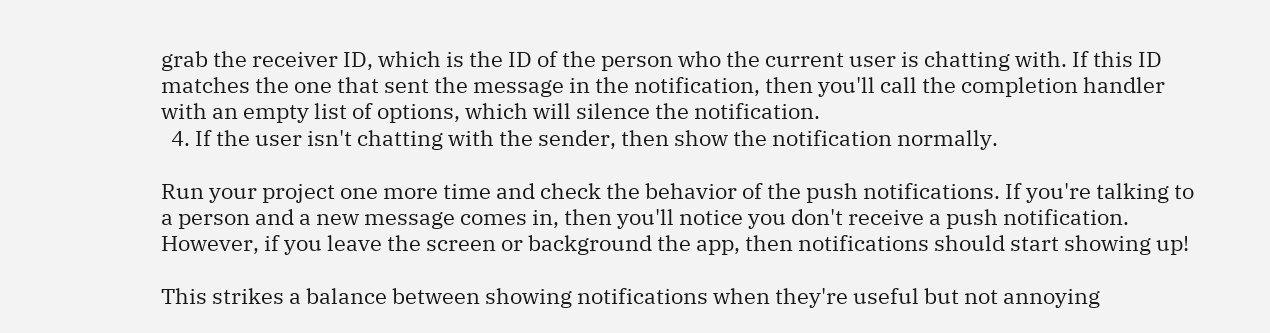grab the receiver ID, which is the ID of the person who the current user is chatting with. If this ID matches the one that sent the message in the notification, then you'll call the completion handler with an empty list of options, which will silence the notification.
  4. If the user isn't chatting with the sender, then show the notification normally.

Run your project one more time and check the behavior of the push notifications. If you're talking to a person and a new message comes in, then you'll notice you don't receive a push notification. However, if you leave the screen or background the app, then notifications should start showing up!

This strikes a balance between showing notifications when they're useful but not annoying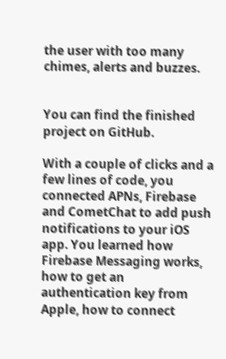the user with too many chimes, alerts and buzzes.


You can find the finished project on GitHub.

With a couple of clicks and a few lines of code, you connected APNs, Firebase and CometChat to add push notifications to your iOS app. You learned how Firebase Messaging works, how to get an authentication key from Apple, how to connect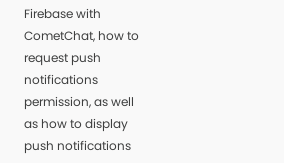Firebase with CometChat, how to request push notifications permission, as well as how to display push notifications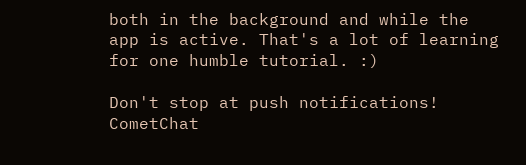both in the background and while the app is active. That's a lot of learning for one humble tutorial. :)

Don't stop at push notifications! CometChat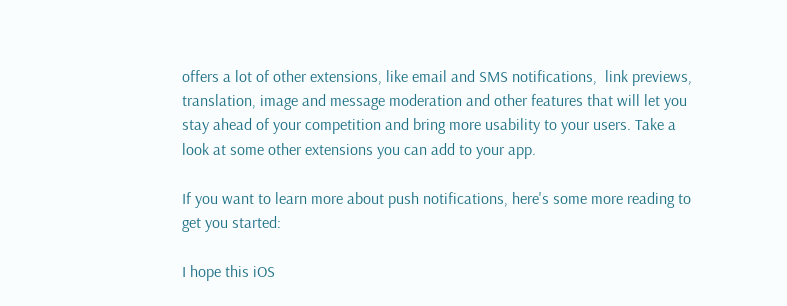offers a lot of other extensions, like email and SMS notifications,  link previews, translation, image and message moderation and other features that will let you stay ahead of your competition and bring more usability to your users. Take a look at some other extensions you can add to your app.

If you want to learn more about push notifications, here's some more reading to get you started:

I hope this iOS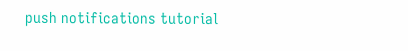push notifications tutorial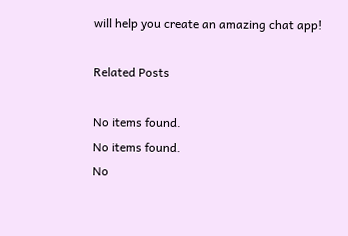will help you create an amazing chat app!

Related Posts

No items found.
No items found.
No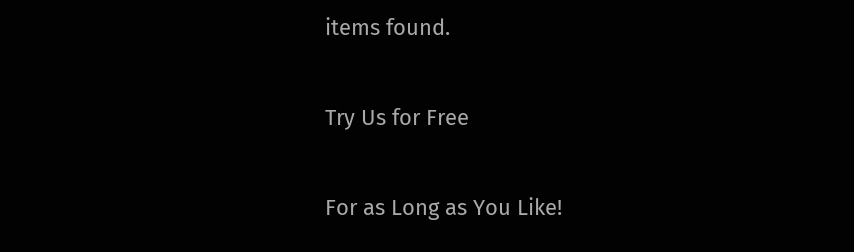items found.

Try Us for Free

For as Long as You Like!